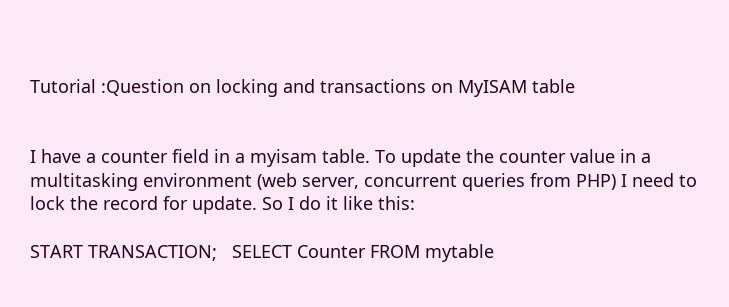Tutorial :Question on locking and transactions on MyISAM table


I have a counter field in a myisam table. To update the counter value in a multitasking environment (web server, concurrent queries from PHP) I need to lock the record for update. So I do it like this:

START TRANSACTION;   SELECT Counter FROM mytable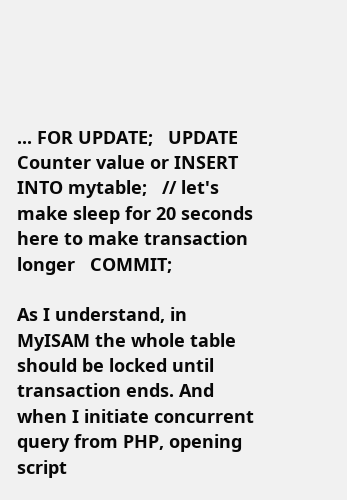... FOR UPDATE;   UPDATE Counter value or INSERT INTO mytable;   // let's make sleep for 20 seconds here to make transaction longer   COMMIT;

As I understand, in MyISAM the whole table should be locked until transaction ends. And when I initiate concurrent query from PHP, opening script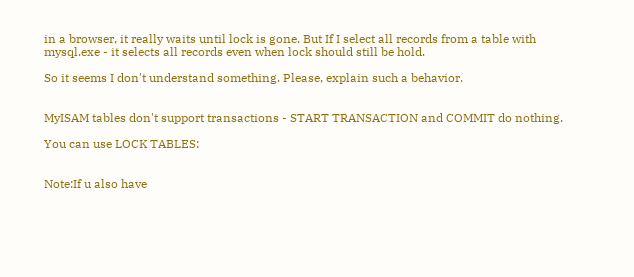in a browser, it really waits until lock is gone. But If I select all records from a table with mysql.exe - it selects all records even when lock should still be hold.

So it seems I don't understand something. Please, explain such a behavior.


MyISAM tables don't support transactions - START TRANSACTION and COMMIT do nothing.

You can use LOCK TABLES:


Note:If u also have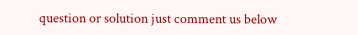question or solution just comment us below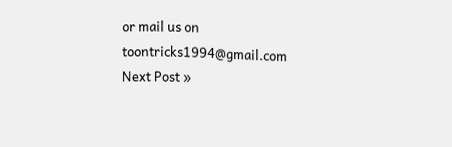or mail us on toontricks1994@gmail.com
Next Post »